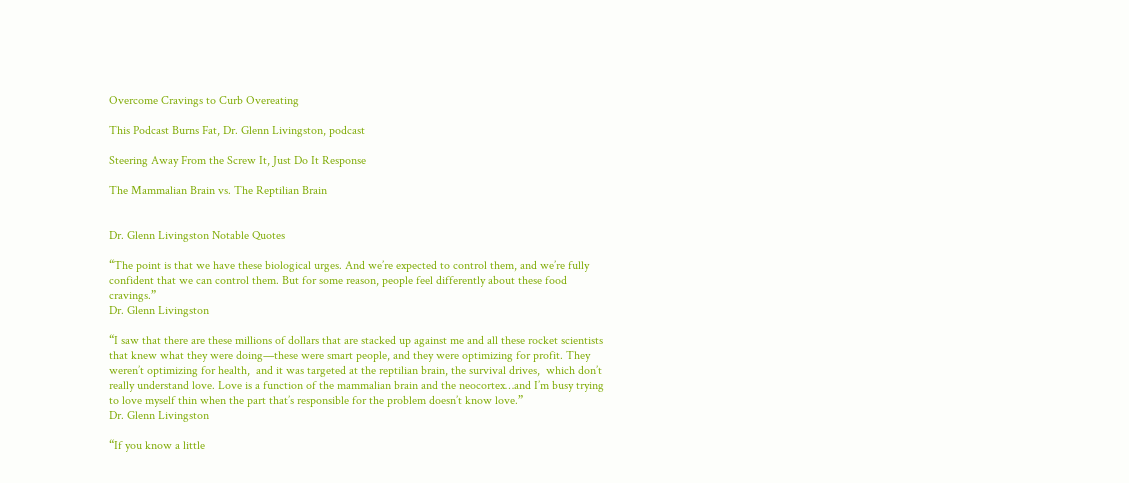Overcome Cravings to Curb Overeating

This Podcast Burns Fat, Dr. Glenn Livingston, podcast

Steering Away From the Screw It, Just Do It Response

The Mammalian Brain vs. The Reptilian Brain


Dr. Glenn Livingston Notable Quotes

“The point is that we have these biological urges. And we’re expected to control them, and we’re fully confident that we can control them. But for some reason, people feel differently about these food cravings.”
Dr. Glenn Livingston

“I saw that there are these millions of dollars that are stacked up against me and all these rocket scientists that knew what they were doing—these were smart people, and they were optimizing for profit. They weren’t optimizing for health,  and it was targeted at the reptilian brain, the survival drives,  which don’t really understand love. Love is a function of the mammalian brain and the neocortex…and I’m busy trying to love myself thin when the part that’s responsible for the problem doesn’t know love.”
Dr. Glenn Livingston

“If you know a little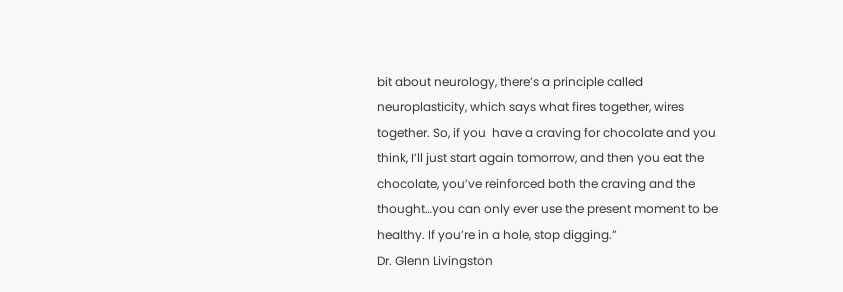bit about neurology, there’s a principle called neuroplasticity, which says what fires together, wires together. So, if you  have a craving for chocolate and you think, I’ll just start again tomorrow, and then you eat the chocolate, you’ve reinforced both the craving and the thought…you can only ever use the present moment to be healthy. If you’re in a hole, stop digging.”
Dr. Glenn Livingston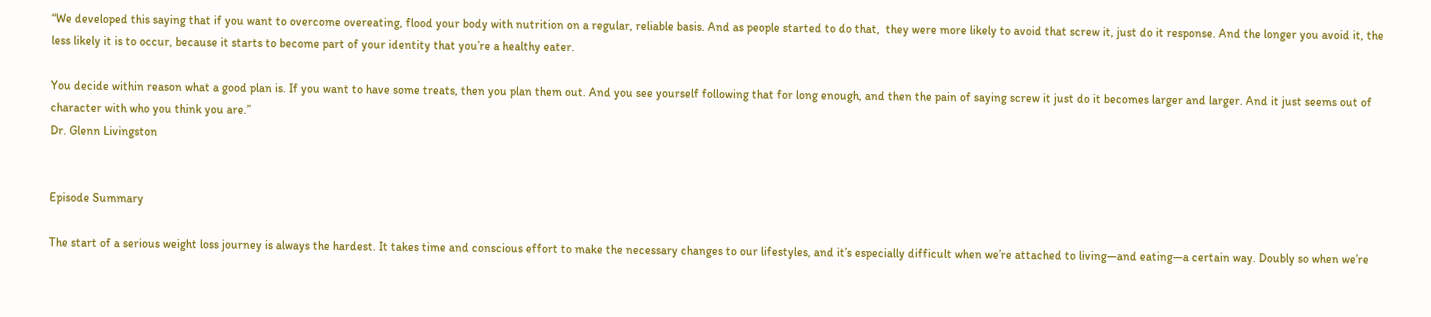“We developed this saying that if you want to overcome overeating, flood your body with nutrition on a regular, reliable basis. And as people started to do that,  they were more likely to avoid that screw it, just do it response. And the longer you avoid it, the less likely it is to occur, because it starts to become part of your identity that you’re a healthy eater.

You decide within reason what a good plan is. If you want to have some treats, then you plan them out. And you see yourself following that for long enough, and then the pain of saying screw it just do it becomes larger and larger. And it just seems out of character with who you think you are.”
Dr. Glenn Livingston


Episode Summary

The start of a serious weight loss journey is always the hardest. It takes time and conscious effort to make the necessary changes to our lifestyles, and it’s especially difficult when we’re attached to living—and eating—a certain way. Doubly so when we’re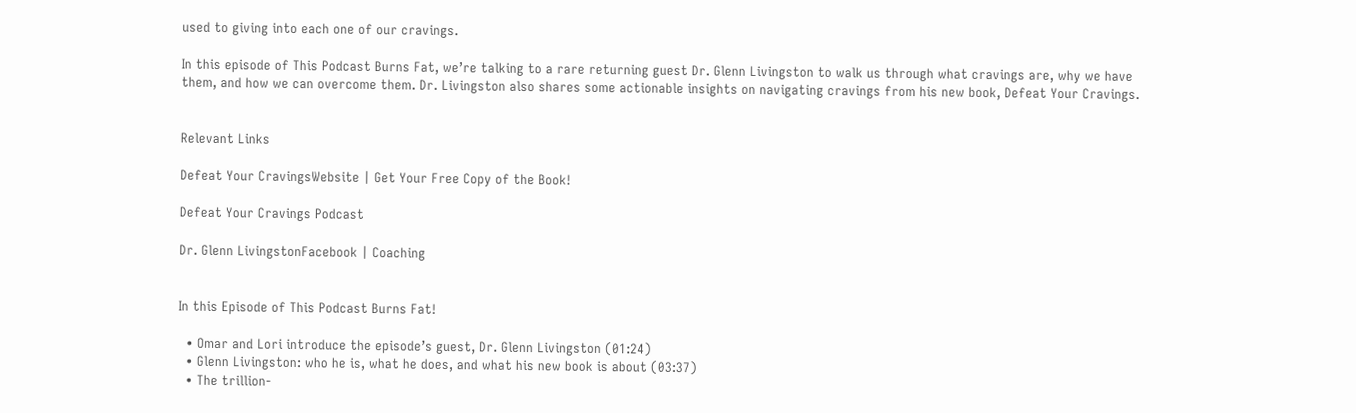used to giving into each one of our cravings.

In this episode of This Podcast Burns Fat, we’re talking to a rare returning guest Dr. Glenn Livingston to walk us through what cravings are, why we have them, and how we can overcome them. Dr. Livingston also shares some actionable insights on navigating cravings from his new book, Defeat Your Cravings.


Relevant Links

Defeat Your CravingsWebsite | Get Your Free Copy of the Book!

Defeat Your Cravings Podcast

Dr. Glenn LivingstonFacebook | Coaching


In this Episode of This Podcast Burns Fat!

  • Omar and Lori introduce the episode’s guest, Dr. Glenn Livingston (01:24)
  • Glenn Livingston: who he is, what he does, and what his new book is about (03:37)
  • The trillion-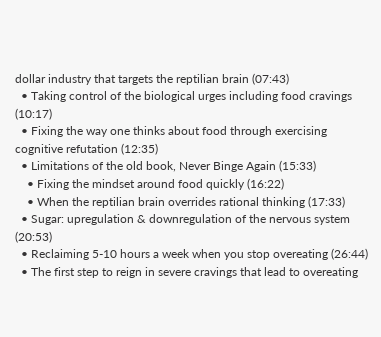dollar industry that targets the reptilian brain (07:43)
  • Taking control of the biological urges including food cravings (10:17)
  • Fixing the way one thinks about food through exercising cognitive refutation (12:35)
  • Limitations of the old book, Never Binge Again (15:33)
    • Fixing the mindset around food quickly (16:22)
    • When the reptilian brain overrides rational thinking (17:33)
  • Sugar: upregulation & downregulation of the nervous system (20:53)
  • Reclaiming 5-10 hours a week when you stop overeating (26:44)
  • The first step to reign in severe cravings that lead to overeating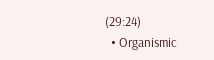(29:24)
  • Organismic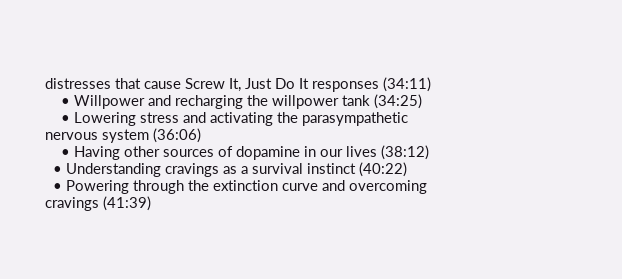distresses that cause Screw It, Just Do It responses (34:11)
    • Willpower and recharging the willpower tank (34:25)
    • Lowering stress and activating the parasympathetic nervous system (36:06)
    • Having other sources of dopamine in our lives (38:12)
  • Understanding cravings as a survival instinct (40:22)
  • Powering through the extinction curve and overcoming cravings (41:39)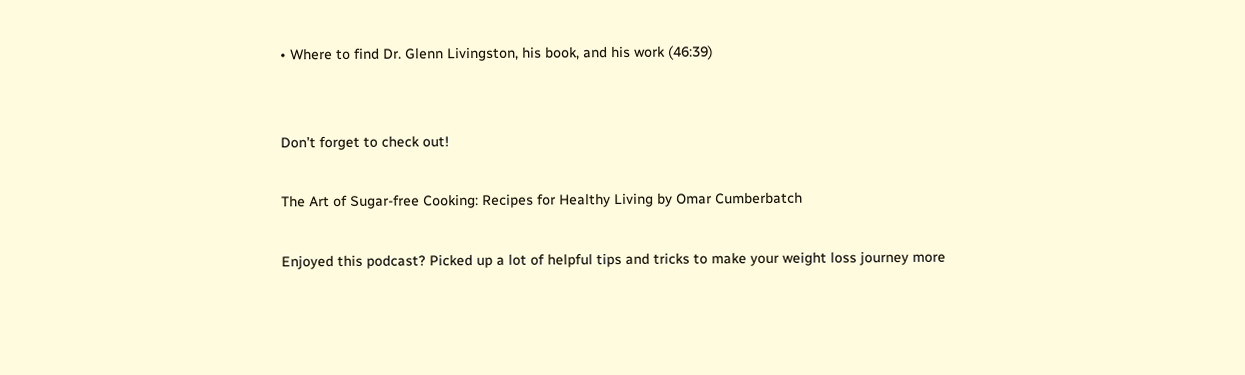• Where to find Dr. Glenn Livingston, his book, and his work (46:39)


Don’t forget to check out!

The Art of Sugar-free Cooking: Recipes for Healthy Living by Omar Cumberbatch

Enjoyed this podcast? Picked up a lot of helpful tips and tricks to make your weight loss journey more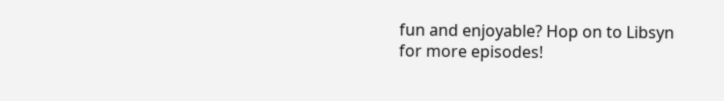fun and enjoyable? Hop on to Libsyn for more episodes!